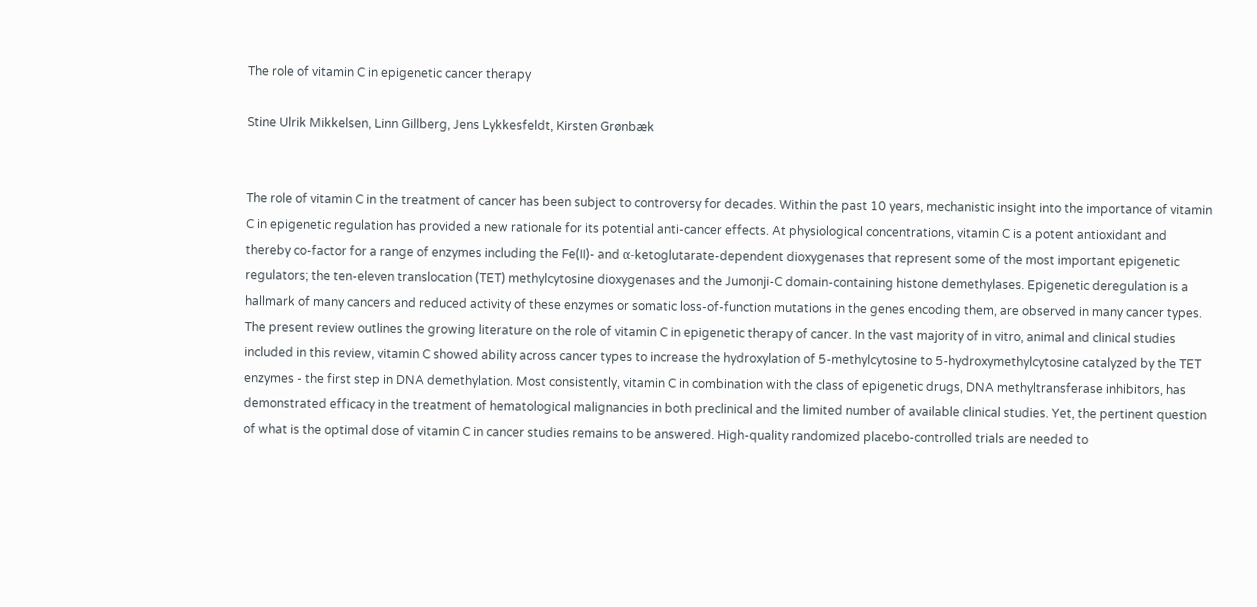The role of vitamin C in epigenetic cancer therapy

Stine Ulrik Mikkelsen, Linn Gillberg, Jens Lykkesfeldt, Kirsten Grønbæk


The role of vitamin C in the treatment of cancer has been subject to controversy for decades. Within the past 10 years, mechanistic insight into the importance of vitamin C in epigenetic regulation has provided a new rationale for its potential anti-cancer effects. At physiological concentrations, vitamin C is a potent antioxidant and thereby co-factor for a range of enzymes including the Fe(II)- and α-ketoglutarate-dependent dioxygenases that represent some of the most important epigenetic regulators; the ten-eleven translocation (TET) methylcytosine dioxygenases and the Jumonji-C domain-containing histone demethylases. Epigenetic deregulation is a hallmark of many cancers and reduced activity of these enzymes or somatic loss-of-function mutations in the genes encoding them, are observed in many cancer types. The present review outlines the growing literature on the role of vitamin C in epigenetic therapy of cancer. In the vast majority of in vitro, animal and clinical studies included in this review, vitamin C showed ability across cancer types to increase the hydroxylation of 5-methylcytosine to 5-hydroxymethylcytosine catalyzed by the TET enzymes - the first step in DNA demethylation. Most consistently, vitamin C in combination with the class of epigenetic drugs, DNA methyltransferase inhibitors, has demonstrated efficacy in the treatment of hematological malignancies in both preclinical and the limited number of available clinical studies. Yet, the pertinent question of what is the optimal dose of vitamin C in cancer studies remains to be answered. High-quality randomized placebo-controlled trials are needed to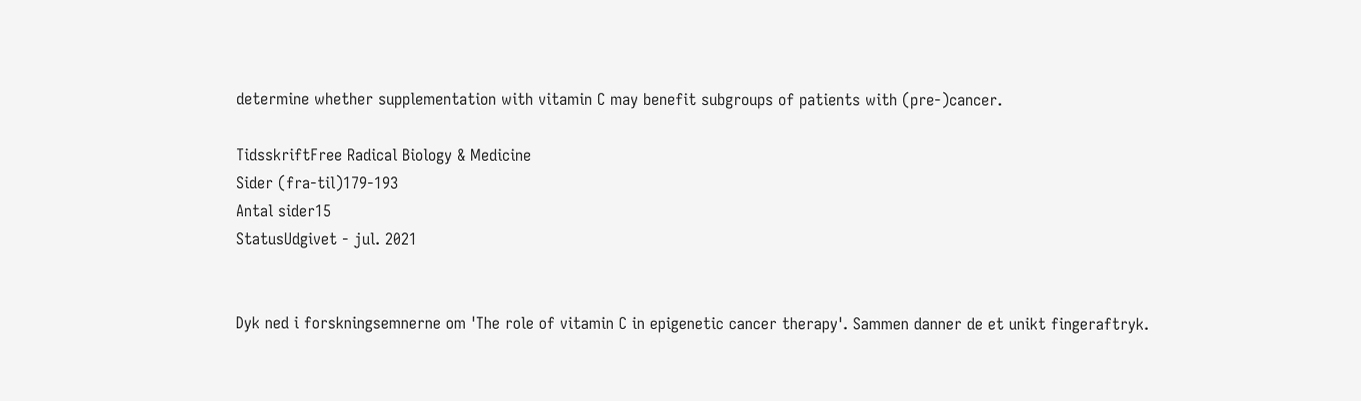determine whether supplementation with vitamin C may benefit subgroups of patients with (pre-)cancer.

TidsskriftFree Radical Biology & Medicine
Sider (fra-til)179-193
Antal sider15
StatusUdgivet - jul. 2021


Dyk ned i forskningsemnerne om 'The role of vitamin C in epigenetic cancer therapy'. Sammen danner de et unikt fingeraftryk.